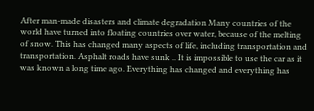After man-made disasters and climate degradation Many countries of the world have turned into floating countries over water, because of the melting of snow. This has changed many aspects of life, including transportation and transportation. Asphalt roads have sunk .. It is impossible to use the car as it was known a long time ago. Everything has changed and everything has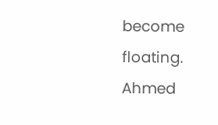become floating. Ahmed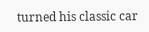turned his classic car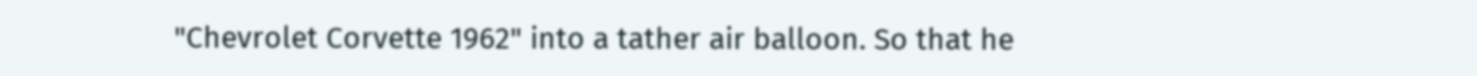"Chevrolet Corvette 1962" into a tather air balloon. So that he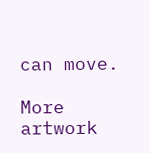can move.

More artwork